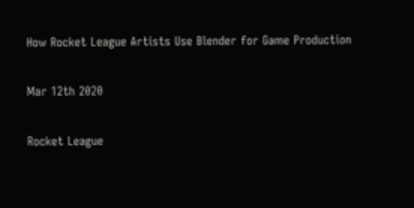How Rocket League Artists Use Blender for Game Production

Mar 12th 2020

Rocket League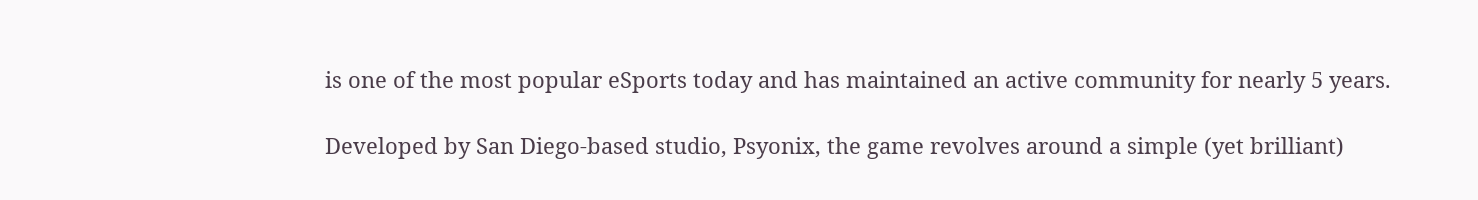is one of the most popular eSports today and has maintained an active community for nearly 5 years.

Developed by San Diego-based studio, Psyonix, the game revolves around a simple (yet brilliant)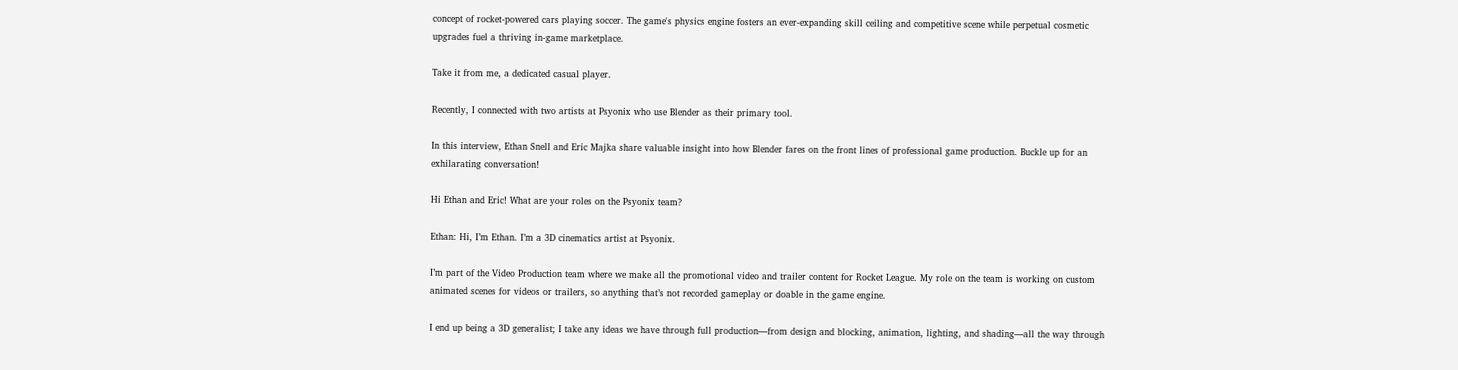concept of rocket-powered cars playing soccer. The game's physics engine fosters an ever-expanding skill ceiling and competitive scene while perpetual cosmetic upgrades fuel a thriving in-game marketplace.

Take it from me, a dedicated casual player.

Recently, I connected with two artists at Psyonix who use Blender as their primary tool.

In this interview, Ethan Snell and Eric Majka share valuable insight into how Blender fares on the front lines of professional game production. Buckle up for an exhilarating conversation!

Hi Ethan and Eric! What are your roles on the Psyonix team?

Ethan: Hi, I’m Ethan. I’m a 3D cinematics artist at Psyonix.

I’m part of the Video Production team where we make all the promotional video and trailer content for Rocket League. My role on the team is working on custom animated scenes for videos or trailers, so anything that’s not recorded gameplay or doable in the game engine.

I end up being a 3D generalist; I take any ideas we have through full production—from design and blocking, animation, lighting, and shading—all the way through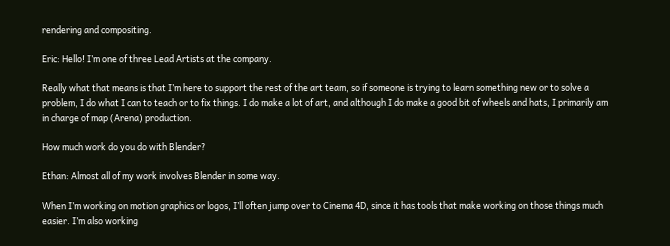rendering and compositing.

Eric: Hello! I’m one of three Lead Artists at the company.

Really what that means is that I’m here to support the rest of the art team, so if someone is trying to learn something new or to solve a problem, I do what I can to teach or to fix things. I do make a lot of art, and although I do make a good bit of wheels and hats, I primarily am in charge of map (Arena) production.

How much work do you do with Blender?

Ethan: Almost all of my work involves Blender in some way.

When I’m working on motion graphics or logos, I’ll often jump over to Cinema 4D, since it has tools that make working on those things much easier. I’m also working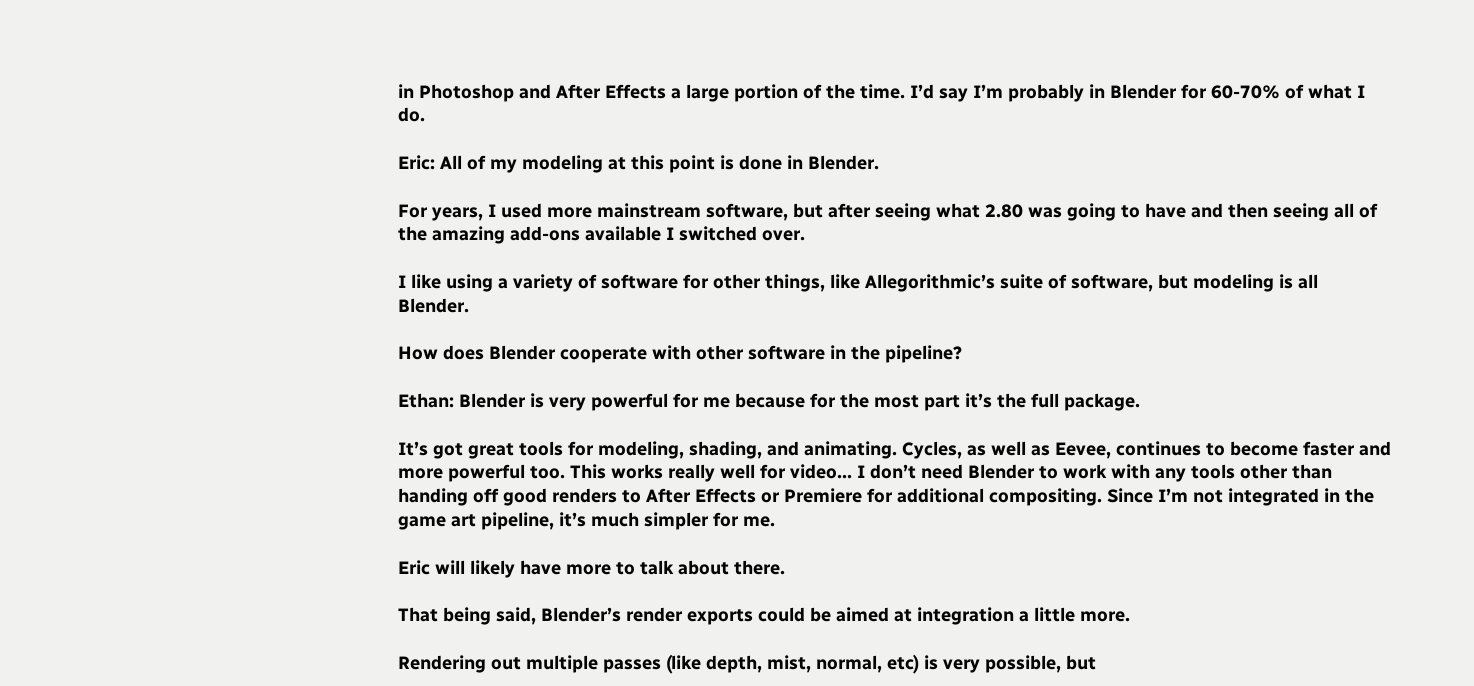in Photoshop and After Effects a large portion of the time. I’d say I’m probably in Blender for 60-70% of what I do.

Eric: All of my modeling at this point is done in Blender.

For years, I used more mainstream software, but after seeing what 2.80 was going to have and then seeing all of the amazing add-ons available I switched over.

I like using a variety of software for other things, like Allegorithmic’s suite of software, but modeling is all Blender.

How does Blender cooperate with other software in the pipeline?

Ethan: Blender is very powerful for me because for the most part it’s the full package.

It’s got great tools for modeling, shading, and animating. Cycles, as well as Eevee, continues to become faster and more powerful too. This works really well for video… I don’t need Blender to work with any tools other than handing off good renders to After Effects or Premiere for additional compositing. Since I’m not integrated in the game art pipeline, it’s much simpler for me.

Eric will likely have more to talk about there.

That being said, Blender’s render exports could be aimed at integration a little more.

Rendering out multiple passes (like depth, mist, normal, etc) is very possible, but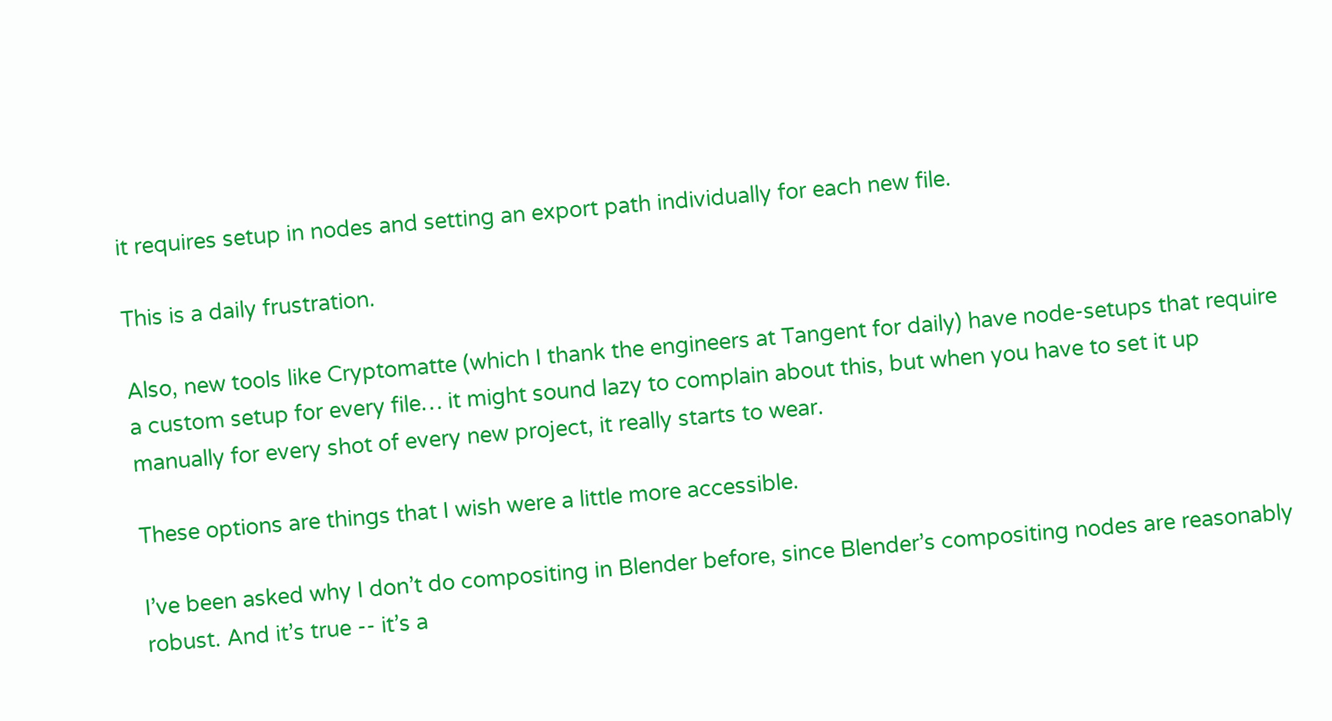it requires setup in nodes and setting an export path individually for each new file.

This is a daily frustration.

Also, new tools like Cryptomatte (which I thank the engineers at Tangent for daily) have node-setups that require a custom setup for every file… it might sound lazy to complain about this, but when you have to set it up manually for every shot of every new project, it really starts to wear.

These options are things that I wish were a little more accessible.

I’ve been asked why I don’t do compositing in Blender before, since Blender’s compositing nodes are reasonably robust. And it’s true -- it’s a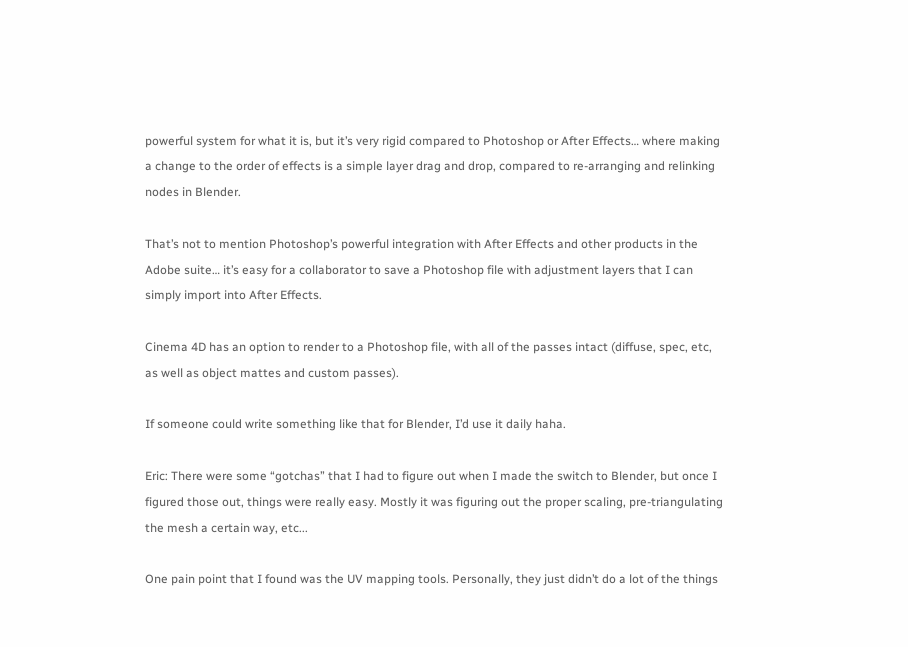powerful system for what it is, but it’s very rigid compared to Photoshop or After Effects… where making a change to the order of effects is a simple layer drag and drop, compared to re-arranging and relinking nodes in Blender.

That’s not to mention Photoshop’s powerful integration with After Effects and other products in the Adobe suite… it’s easy for a collaborator to save a Photoshop file with adjustment layers that I can simply import into After Effects.

Cinema 4D has an option to render to a Photoshop file, with all of the passes intact (diffuse, spec, etc, as well as object mattes and custom passes).

If someone could write something like that for Blender, I’d use it daily haha.

Eric: There were some “gotchas” that I had to figure out when I made the switch to Blender, but once I figured those out, things were really easy. Mostly it was figuring out the proper scaling, pre-triangulating the mesh a certain way, etc...

One pain point that I found was the UV mapping tools. Personally, they just didn’t do a lot of the things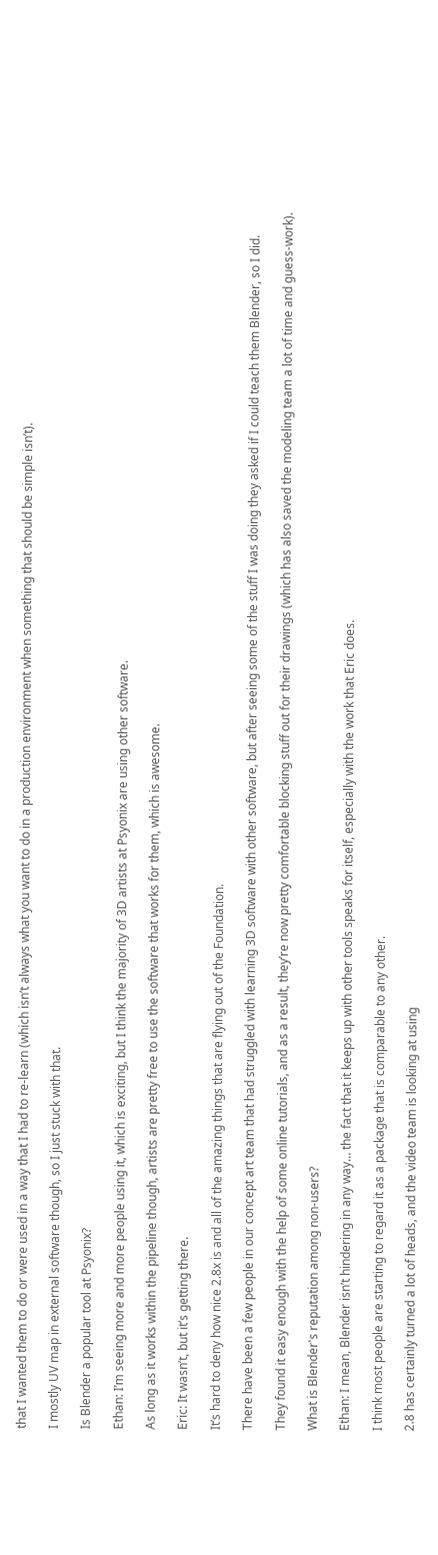that I wanted them to do or were used in a way that I had to re-learn (which isn’t always what you want to do in a production environment when something that should be simple isn’t).

I mostly UV map in external software though, so I just stuck with that.

Is Blender a popular tool at Psyonix?

Ethan: I’m seeing more and more people using it, which is exciting, but I think the majority of 3D artists at Psyonix are using other software.

As long as it works within the pipeline though, artists are pretty free to use the software that works for them, which is awesome.

Eric: It wasn’t, but it’s getting there.

It’s hard to deny how nice 2.8x is and all of the amazing things that are flying out of the Foundation.

There have been a few people in our concept art team that had struggled with learning 3D software with other software, but after seeing some of the stuff I was doing they asked if I could teach them Blender, so I did.

They found it easy enough with the help of some online tutorials, and as a result, they’re now pretty comfortable blocking stuff out for their drawings (which has also saved the modeling team a lot of time and guess-work).

What is Blender's reputation among non-users?

Ethan: I mean, Blender isn’t hindering in any way… the fact that it keeps up with other tools speaks for itself, especially with the work that Eric does.

I think most people are starting to regard it as a package that is comparable to any other.

2.8 has certainly turned a lot of heads, and the video team is looking at using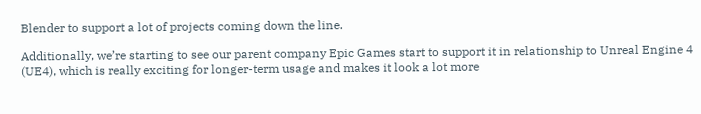Blender to support a lot of projects coming down the line.

Additionally, we’re starting to see our parent company Epic Games start to support it in relationship to Unreal Engine 4 (UE4), which is really exciting for longer-term usage and makes it look a lot more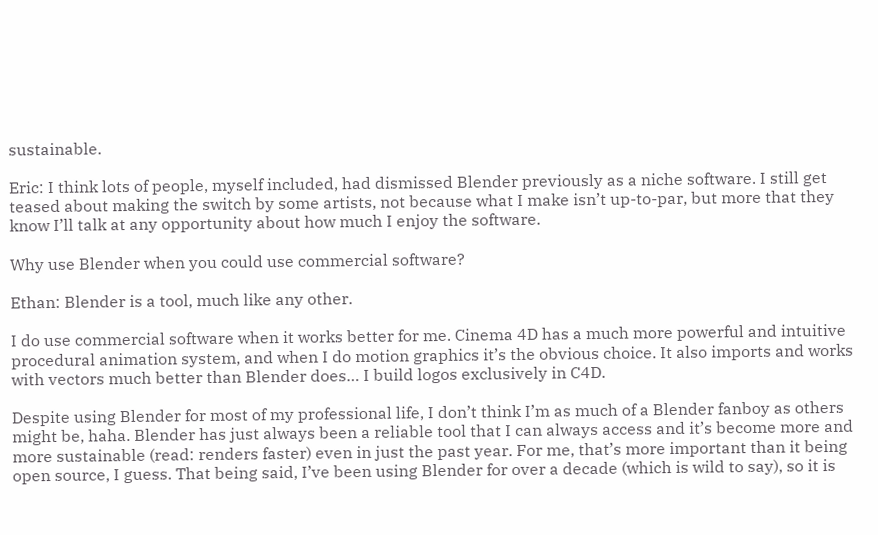sustainable.

Eric: I think lots of people, myself included, had dismissed Blender previously as a niche software. I still get teased about making the switch by some artists, not because what I make isn’t up-to-par, but more that they know I’ll talk at any opportunity about how much I enjoy the software.

Why use Blender when you could use commercial software?

Ethan: Blender is a tool, much like any other.

I do use commercial software when it works better for me. Cinema 4D has a much more powerful and intuitive procedural animation system, and when I do motion graphics it’s the obvious choice. It also imports and works with vectors much better than Blender does… I build logos exclusively in C4D.

Despite using Blender for most of my professional life, I don’t think I’m as much of a Blender fanboy as others might be, haha. Blender has just always been a reliable tool that I can always access and it’s become more and more sustainable (read: renders faster) even in just the past year. For me, that’s more important than it being open source, I guess. That being said, I’ve been using Blender for over a decade (which is wild to say), so it is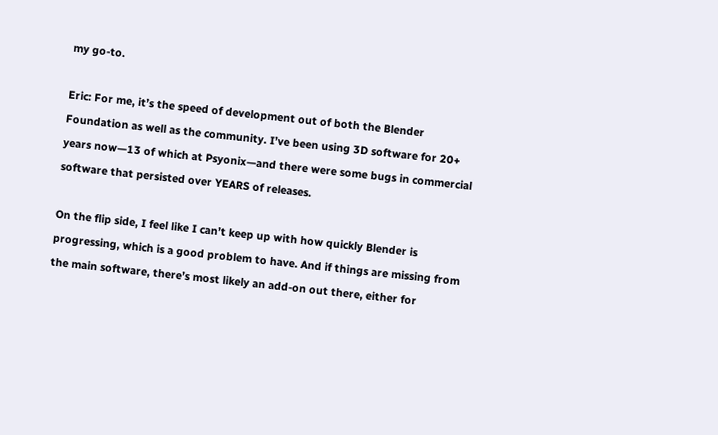my go-to.

Eric: For me, it’s the speed of development out of both the Blender Foundation as well as the community. I’ve been using 3D software for 20+ years now—13 of which at Psyonix—and there were some bugs in commercial software that persisted over YEARS of releases.

On the flip side, I feel like I can’t keep up with how quickly Blender is progressing, which is a good problem to have. And if things are missing from the main software, there’s most likely an add-on out there, either for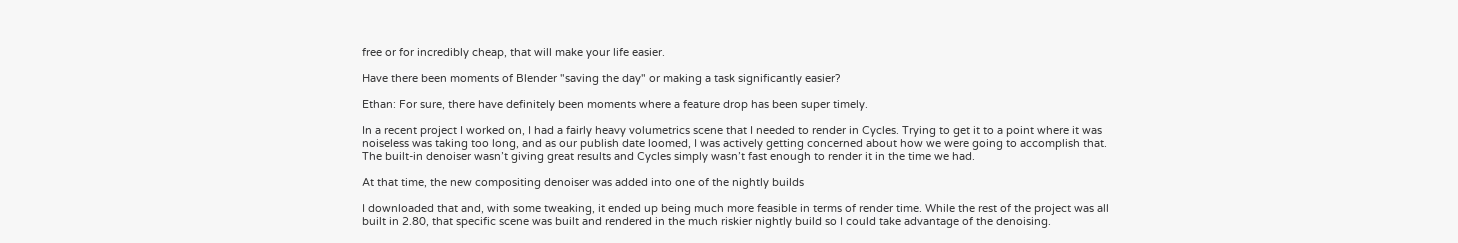free or for incredibly cheap, that will make your life easier.

Have there been moments of Blender "saving the day" or making a task significantly easier?

Ethan: For sure, there have definitely been moments where a feature drop has been super timely.

In a recent project I worked on, I had a fairly heavy volumetrics scene that I needed to render in Cycles. Trying to get it to a point where it was noiseless was taking too long, and as our publish date loomed, I was actively getting concerned about how we were going to accomplish that. The built-in denoiser wasn’t giving great results and Cycles simply wasn’t fast enough to render it in the time we had.

At that time, the new compositing denoiser was added into one of the nightly builds

I downloaded that and, with some tweaking, it ended up being much more feasible in terms of render time. While the rest of the project was all built in 2.80, that specific scene was built and rendered in the much riskier nightly build so I could take advantage of the denoising.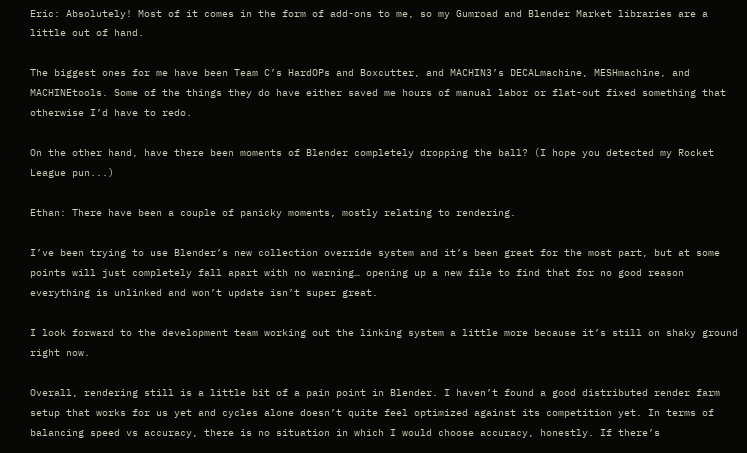Eric: Absolutely! Most of it comes in the form of add-ons to me, so my Gumroad and Blender Market libraries are a little out of hand.

The biggest ones for me have been Team C’s HardOPs and Boxcutter, and MACHIN3’s DECALmachine, MESHmachine, and MACHINEtools. Some of the things they do have either saved me hours of manual labor or flat-out fixed something that otherwise I’d have to redo.

On the other hand, have there been moments of Blender completely dropping the ball? (I hope you detected my Rocket League pun...)

Ethan: There have been a couple of panicky moments, mostly relating to rendering.

I’ve been trying to use Blender’s new collection override system and it’s been great for the most part, but at some points will just completely fall apart with no warning… opening up a new file to find that for no good reason everything is unlinked and won’t update isn’t super great.

I look forward to the development team working out the linking system a little more because it’s still on shaky ground right now.

Overall, rendering still is a little bit of a pain point in Blender. I haven’t found a good distributed render farm setup that works for us yet and cycles alone doesn’t quite feel optimized against its competition yet. In terms of balancing speed vs accuracy, there is no situation in which I would choose accuracy, honestly. If there’s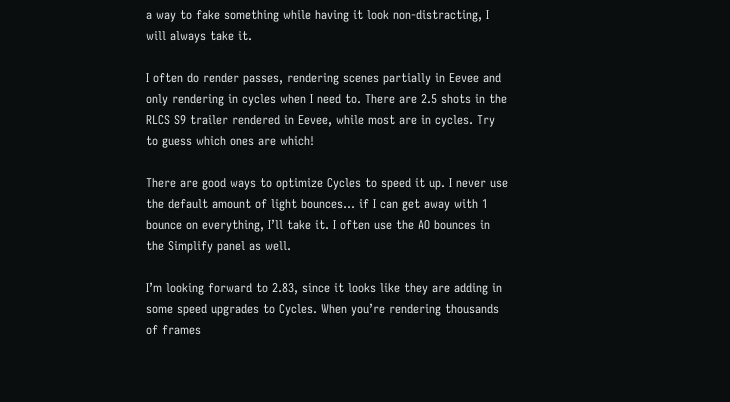a way to fake something while having it look non-distracting, I will always take it.

I often do render passes, rendering scenes partially in Eevee and only rendering in cycles when I need to. There are 2.5 shots in the RLCS S9 trailer rendered in Eevee, while most are in cycles. Try to guess which ones are which!

There are good ways to optimize Cycles to speed it up. I never use the default amount of light bounces… if I can get away with 1 bounce on everything, I’ll take it. I often use the AO bounces in the Simplify panel as well.

I’m looking forward to 2.83, since it looks like they are adding in some speed upgrades to Cycles. When you’re rendering thousands of frames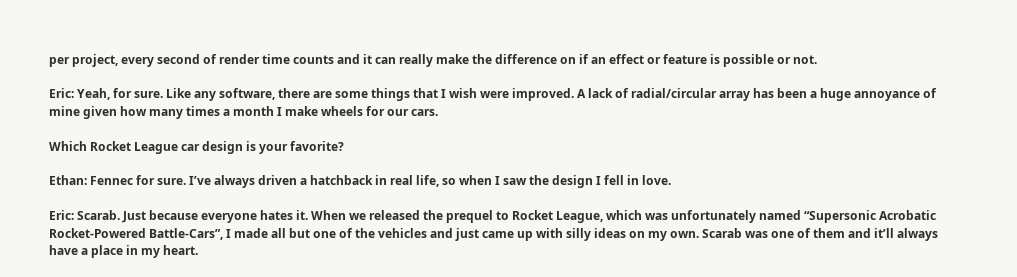per project, every second of render time counts and it can really make the difference on if an effect or feature is possible or not.

Eric: Yeah, for sure. Like any software, there are some things that I wish were improved. A lack of radial/circular array has been a huge annoyance of mine given how many times a month I make wheels for our cars.

Which Rocket League car design is your favorite?

Ethan: Fennec for sure. I’ve always driven a hatchback in real life, so when I saw the design I fell in love.

Eric: Scarab. Just because everyone hates it. When we released the prequel to Rocket League, which was unfortunately named “Supersonic Acrobatic Rocket-Powered Battle-Cars”, I made all but one of the vehicles and just came up with silly ideas on my own. Scarab was one of them and it’ll always have a place in my heart.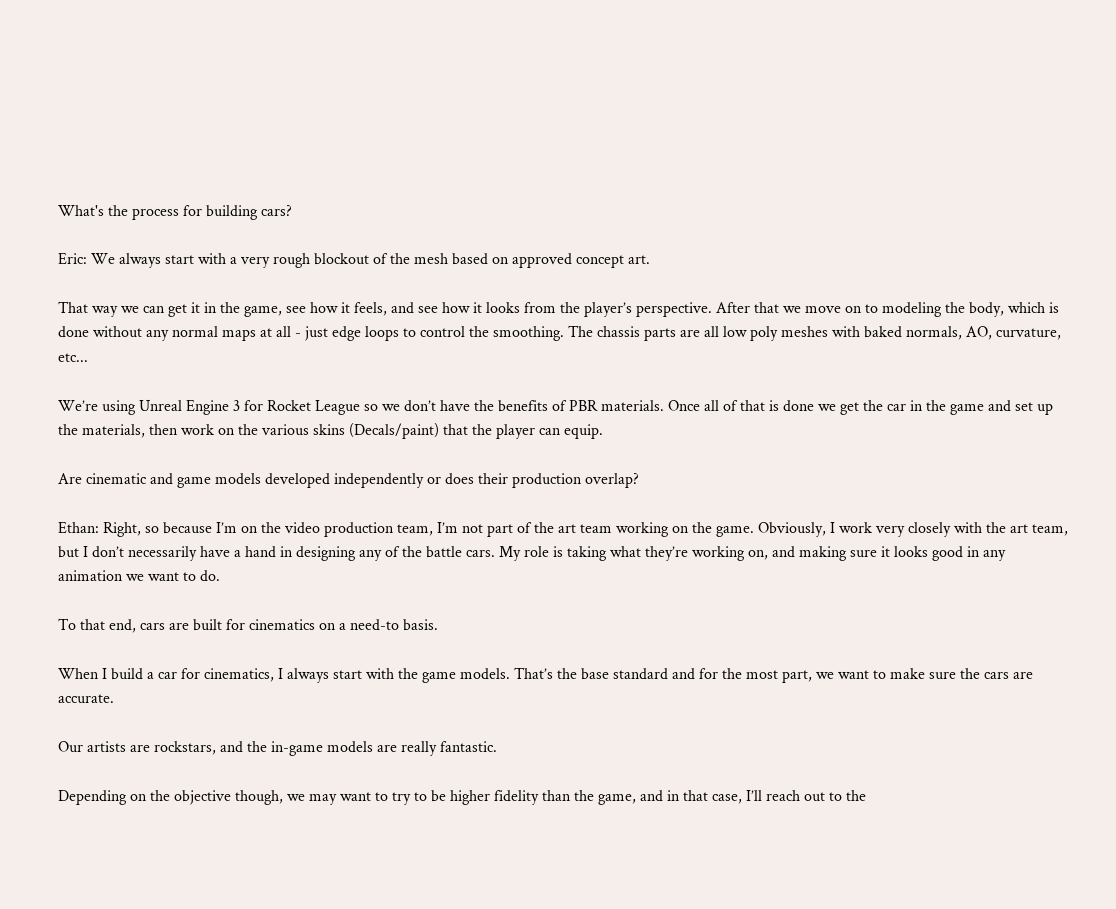What's the process for building cars?

Eric: We always start with a very rough blockout of the mesh based on approved concept art.

That way we can get it in the game, see how it feels, and see how it looks from the player’s perspective. After that we move on to modeling the body, which is done without any normal maps at all - just edge loops to control the smoothing. The chassis parts are all low poly meshes with baked normals, AO, curvature, etc...

We’re using Unreal Engine 3 for Rocket League so we don’t have the benefits of PBR materials. Once all of that is done we get the car in the game and set up the materials, then work on the various skins (Decals/paint) that the player can equip.

Are cinematic and game models developed independently or does their production overlap?

Ethan: Right, so because I’m on the video production team, I’m not part of the art team working on the game. Obviously, I work very closely with the art team, but I don’t necessarily have a hand in designing any of the battle cars. My role is taking what they’re working on, and making sure it looks good in any animation we want to do.

To that end, cars are built for cinematics on a need-to basis.

When I build a car for cinematics, I always start with the game models. That’s the base standard and for the most part, we want to make sure the cars are accurate.

Our artists are rockstars, and the in-game models are really fantastic.

Depending on the objective though, we may want to try to be higher fidelity than the game, and in that case, I’ll reach out to the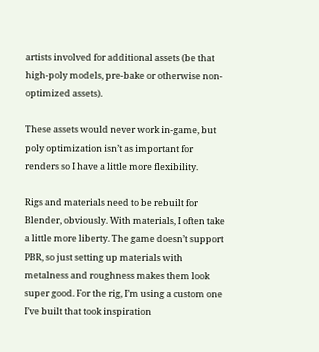artists involved for additional assets (be that high-poly models, pre-bake or otherwise non-optimized assets).

These assets would never work in-game, but poly optimization isn’t as important for renders so I have a little more flexibility.

Rigs and materials need to be rebuilt for Blender, obviously. With materials, I often take a little more liberty. The game doesn’t support PBR, so just setting up materials with metalness and roughness makes them look super good. For the rig, I’m using a custom one I’ve built that took inspiration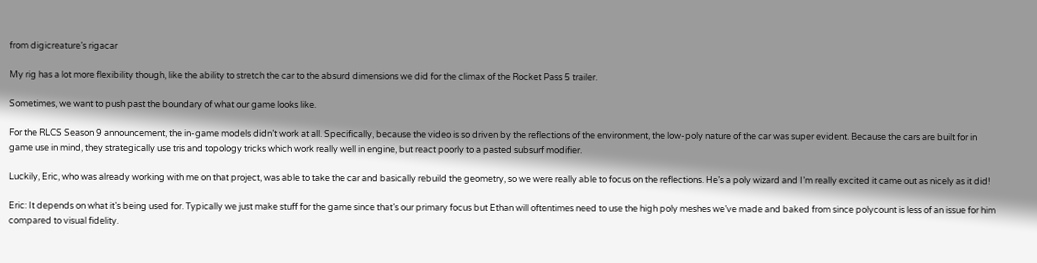from digicreature’s rigacar

My rig has a lot more flexibility though, like the ability to stretch the car to the absurd dimensions we did for the climax of the Rocket Pass 5 trailer.

Sometimes, we want to push past the boundary of what our game looks like.

For the RLCS Season 9 announcement, the in-game models didn’t work at all. Specifically, because the video is so driven by the reflections of the environment, the low-poly nature of the car was super evident. Because the cars are built for in game use in mind, they strategically use tris and topology tricks which work really well in engine, but react poorly to a pasted subsurf modifier.

Luckily, Eric, who was already working with me on that project, was able to take the car and basically rebuild the geometry, so we were really able to focus on the reflections. He’s a poly wizard and I’m really excited it came out as nicely as it did!

Eric: It depends on what it’s being used for. Typically we just make stuff for the game since that’s our primary focus but Ethan will oftentimes need to use the high poly meshes we’ve made and baked from since polycount is less of an issue for him compared to visual fidelity.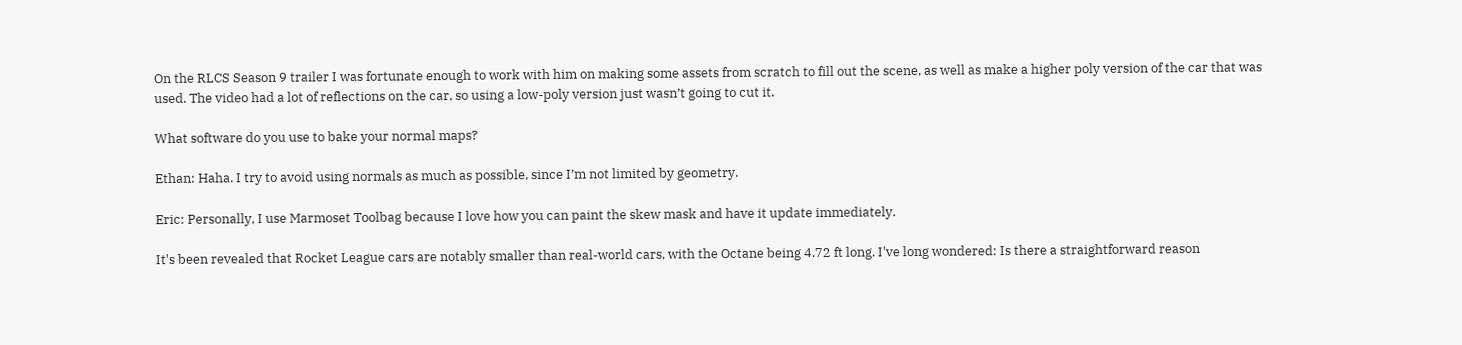On the RLCS Season 9 trailer I was fortunate enough to work with him on making some assets from scratch to fill out the scene, as well as make a higher poly version of the car that was used. The video had a lot of reflections on the car, so using a low-poly version just wasn’t going to cut it.

What software do you use to bake your normal maps?

Ethan: Haha. I try to avoid using normals as much as possible, since I’m not limited by geometry.

Eric: Personally, I use Marmoset Toolbag because I love how you can paint the skew mask and have it update immediately.

It's been revealed that Rocket League cars are notably smaller than real-world cars, with the Octane being 4.72 ft long. I've long wondered: Is there a straightforward reason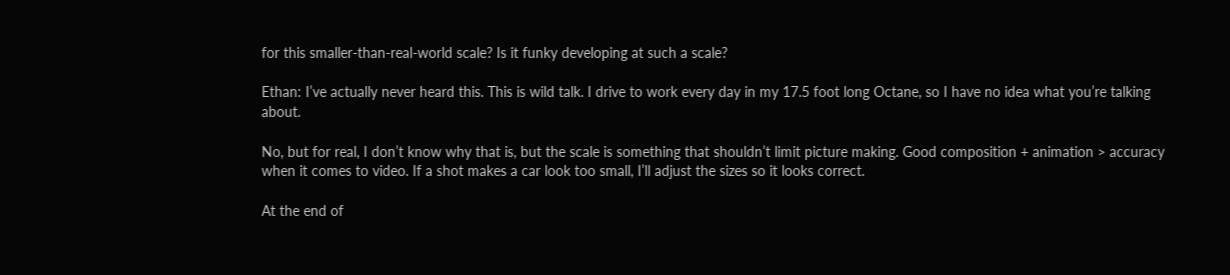for this smaller-than-real-world scale? Is it funky developing at such a scale?

Ethan: I’ve actually never heard this. This is wild talk. I drive to work every day in my 17.5 foot long Octane, so I have no idea what you’re talking about.

No, but for real, I don’t know why that is, but the scale is something that shouldn’t limit picture making. Good composition + animation > accuracy when it comes to video. If a shot makes a car look too small, I’ll adjust the sizes so it looks correct.

At the end of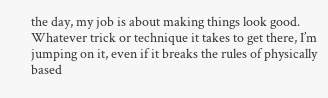the day, my job is about making things look good. Whatever trick or technique it takes to get there, I’m jumping on it, even if it breaks the rules of physically based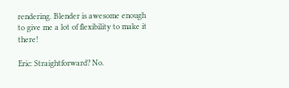rendering. Blender is awesome enough to give me a lot of flexibility to make it there!

Eric: Straightforward? No.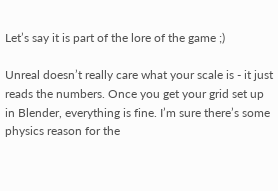Let’s say it is part of the lore of the game ;)

Unreal doesn’t really care what your scale is - it just reads the numbers. Once you get your grid set up in Blender, everything is fine. I’m sure there’s some physics reason for the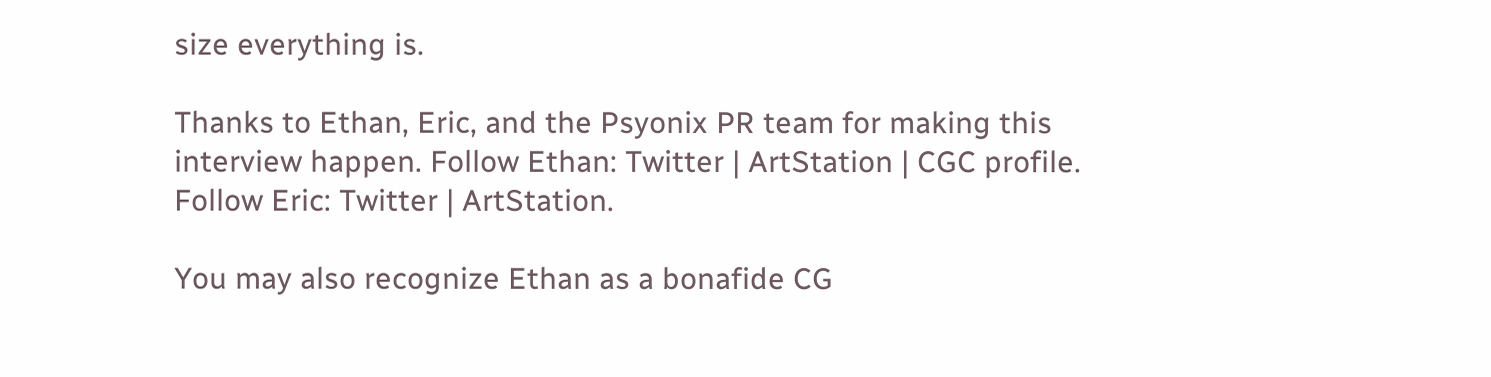size everything is.

Thanks to Ethan, Eric, and the Psyonix PR team for making this interview happen. Follow Ethan: Twitter | ArtStation | CGC profile. Follow Eric: Twitter | ArtStation.

You may also recognize Ethan as a bonafide CG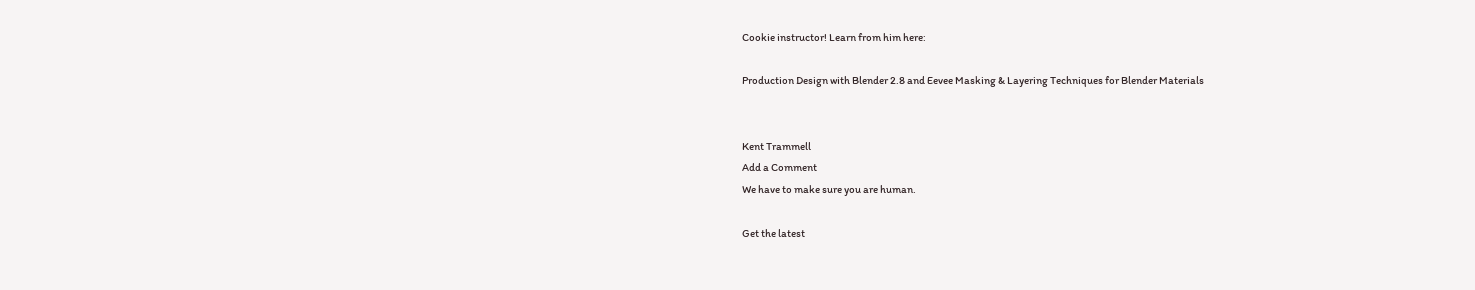Cookie instructor! Learn from him here:

Production Design with Blender 2.8 and Eevee Masking & Layering Techniques for Blender Materials


Kent Trammell
Add a Comment
We have to make sure you are human.

Get the latest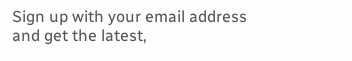Sign up with your email address and get the latest,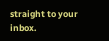straight to your inbox.